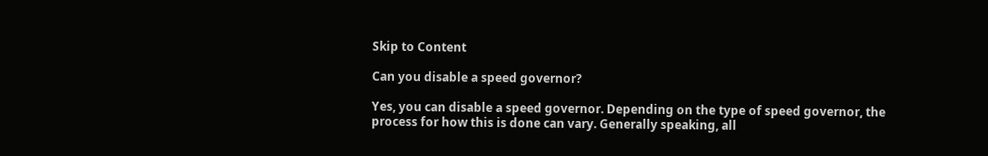Skip to Content

Can you disable a speed governor?

Yes, you can disable a speed governor. Depending on the type of speed governor, the process for how this is done can vary. Generally speaking, all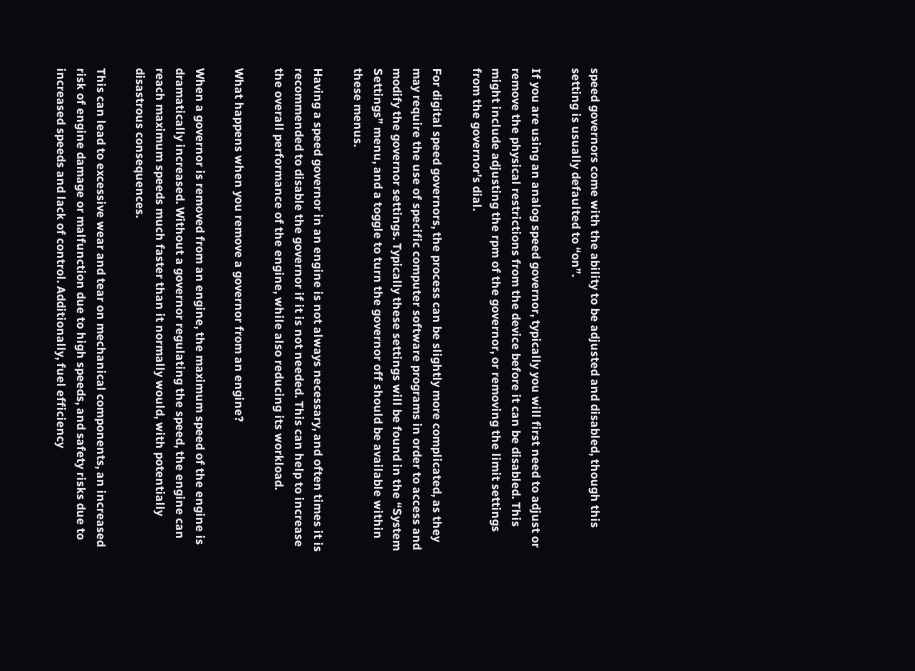speed governors come with the ability to be adjusted and disabled, though this setting is usually defaulted to “on”.

If you are using an analog speed governor, typically you will first need to adjust or remove the physical restrictions from the device before it can be disabled. This might include adjusting the rpm of the governor, or removing the limit settings from the governor’s dial.

For digital speed governors, the process can be slightly more complicated, as they may require the use of specific computer software programs in order to access and modify the governor settings. Typically these settings will be found in the “System Settings” menu, and a toggle to turn the governor off should be available within these menus.

Having a speed governor in an engine is not always necessary, and often times it is recommended to disable the governor if it is not needed. This can help to increase the overall performance of the engine, while also reducing its workload.

What happens when you remove a governor from an engine?

When a governor is removed from an engine, the maximum speed of the engine is dramatically increased. Without a governor regulating the speed, the engine can reach maximum speeds much faster than it normally would, with potentially disastrous consequences.

This can lead to excessive wear and tear on mechanical components, an increased risk of engine damage or malfunction due to high speeds, and safety risks due to increased speeds and lack of control. Additionally, fuel efficiency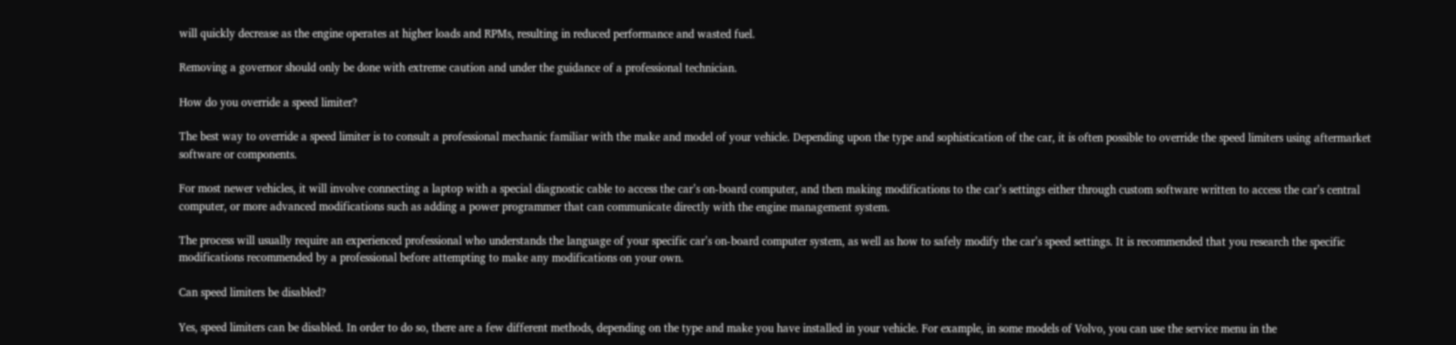will quickly decrease as the engine operates at higher loads and RPMs, resulting in reduced performance and wasted fuel.

Removing a governor should only be done with extreme caution and under the guidance of a professional technician.

How do you override a speed limiter?

The best way to override a speed limiter is to consult a professional mechanic familiar with the make and model of your vehicle. Depending upon the type and sophistication of the car, it is often possible to override the speed limiters using aftermarket software or components.

For most newer vehicles, it will involve connecting a laptop with a special diagnostic cable to access the car’s on-board computer, and then making modifications to the car’s settings either through custom software written to access the car’s central computer, or more advanced modifications such as adding a power programmer that can communicate directly with the engine management system.

The process will usually require an experienced professional who understands the language of your specific car’s on-board computer system, as well as how to safely modify the car’s speed settings. It is recommended that you research the specific modifications recommended by a professional before attempting to make any modifications on your own.

Can speed limiters be disabled?

Yes, speed limiters can be disabled. In order to do so, there are a few different methods, depending on the type and make you have installed in your vehicle. For example, in some models of Volvo, you can use the service menu in the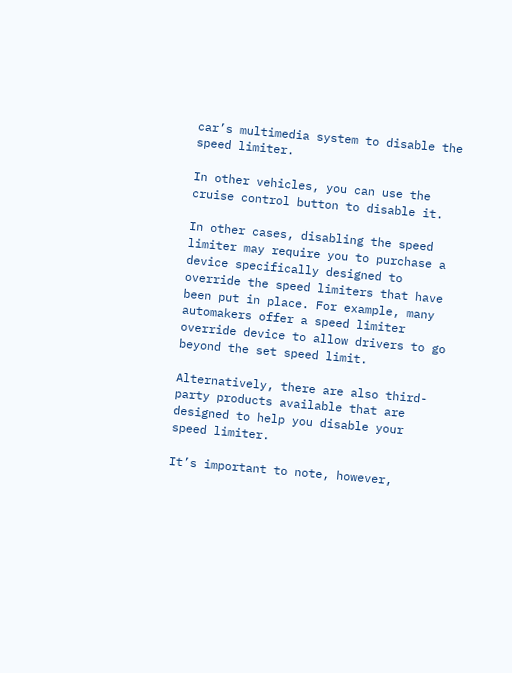car’s multimedia system to disable the speed limiter.

In other vehicles, you can use the cruise control button to disable it.

In other cases, disabling the speed limiter may require you to purchase a device specifically designed to override the speed limiters that have been put in place. For example, many automakers offer a speed limiter override device to allow drivers to go beyond the set speed limit.

Alternatively, there are also third-party products available that are designed to help you disable your speed limiter.

It’s important to note, however,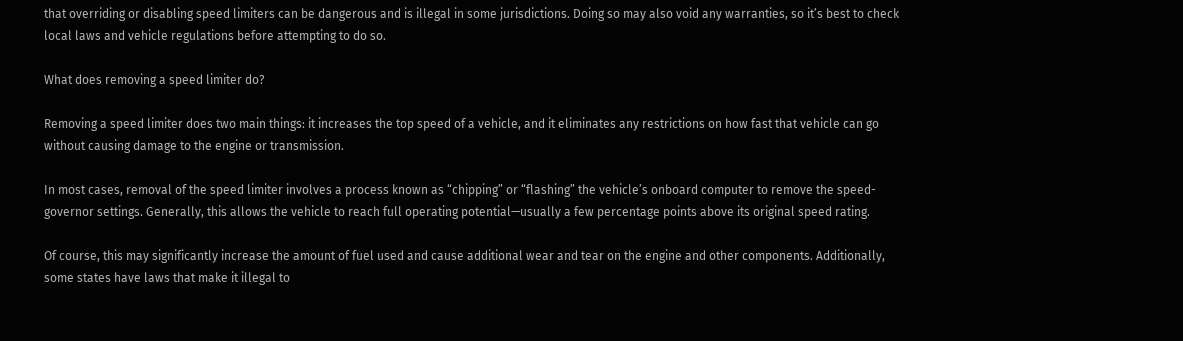that overriding or disabling speed limiters can be dangerous and is illegal in some jurisdictions. Doing so may also void any warranties, so it’s best to check local laws and vehicle regulations before attempting to do so.

What does removing a speed limiter do?

Removing a speed limiter does two main things: it increases the top speed of a vehicle, and it eliminates any restrictions on how fast that vehicle can go without causing damage to the engine or transmission.

In most cases, removal of the speed limiter involves a process known as “chipping” or “flashing” the vehicle’s onboard computer to remove the speed-governor settings. Generally, this allows the vehicle to reach full operating potential—usually a few percentage points above its original speed rating.

Of course, this may significantly increase the amount of fuel used and cause additional wear and tear on the engine and other components. Additionally, some states have laws that make it illegal to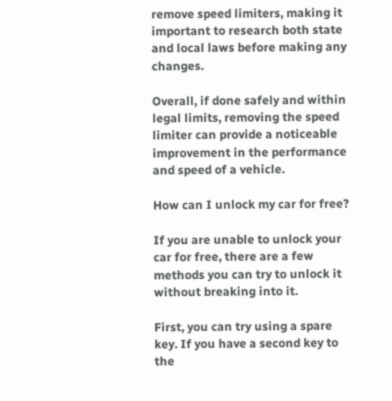remove speed limiters, making it important to research both state and local laws before making any changes.

Overall, if done safely and within legal limits, removing the speed limiter can provide a noticeable improvement in the performance and speed of a vehicle.

How can I unlock my car for free?

If you are unable to unlock your car for free, there are a few methods you can try to unlock it without breaking into it.

First, you can try using a spare key. If you have a second key to the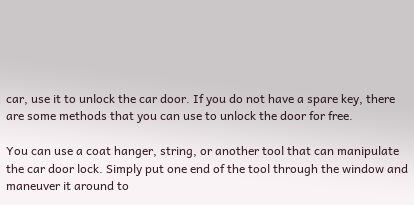car, use it to unlock the car door. If you do not have a spare key, there are some methods that you can use to unlock the door for free.

You can use a coat hanger, string, or another tool that can manipulate the car door lock. Simply put one end of the tool through the window and maneuver it around to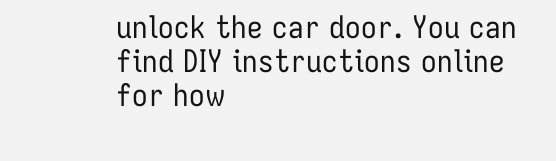unlock the car door. You can find DIY instructions online for how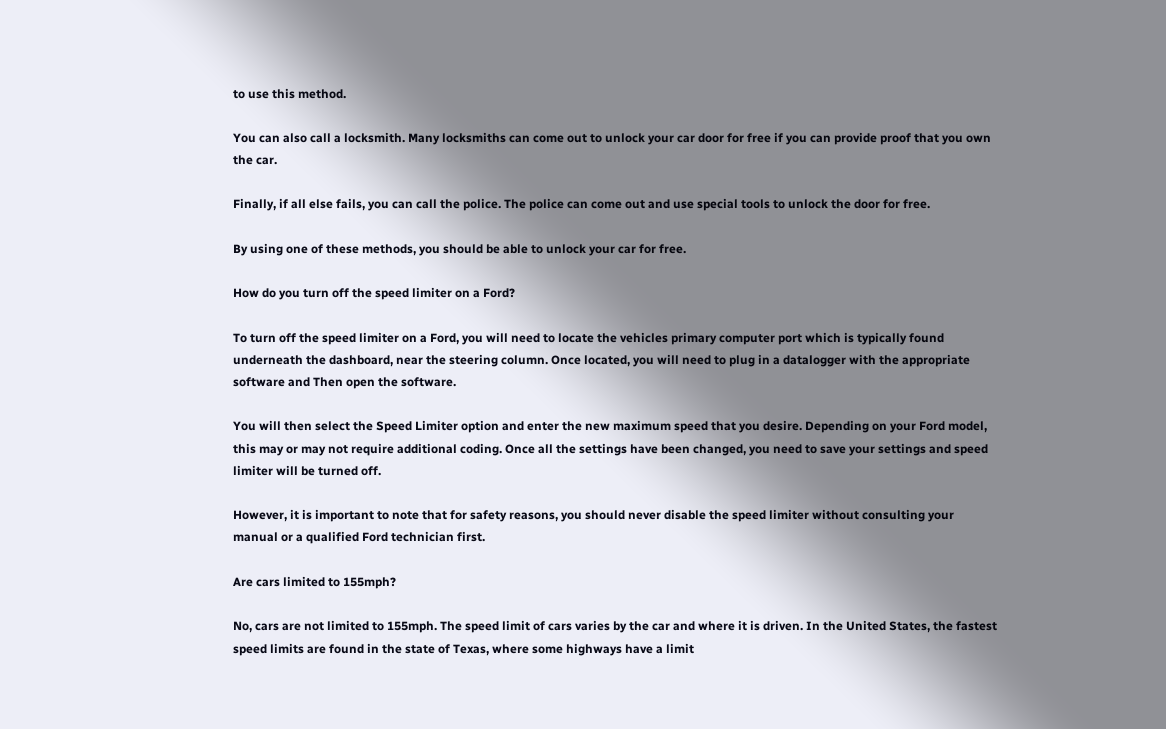to use this method.

You can also call a locksmith. Many locksmiths can come out to unlock your car door for free if you can provide proof that you own the car.

Finally, if all else fails, you can call the police. The police can come out and use special tools to unlock the door for free.

By using one of these methods, you should be able to unlock your car for free.

How do you turn off the speed limiter on a Ford?

To turn off the speed limiter on a Ford, you will need to locate the vehicles primary computer port which is typically found underneath the dashboard, near the steering column. Once located, you will need to plug in a datalogger with the appropriate software and Then open the software.

You will then select the Speed Limiter option and enter the new maximum speed that you desire. Depending on your Ford model, this may or may not require additional coding. Once all the settings have been changed, you need to save your settings and speed limiter will be turned off.

However, it is important to note that for safety reasons, you should never disable the speed limiter without consulting your manual or a qualified Ford technician first.

Are cars limited to 155mph?

No, cars are not limited to 155mph. The speed limit of cars varies by the car and where it is driven. In the United States, the fastest speed limits are found in the state of Texas, where some highways have a limit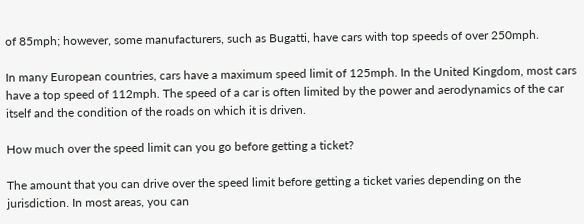of 85mph; however, some manufacturers, such as Bugatti, have cars with top speeds of over 250mph.

In many European countries, cars have a maximum speed limit of 125mph. In the United Kingdom, most cars have a top speed of 112mph. The speed of a car is often limited by the power and aerodynamics of the car itself and the condition of the roads on which it is driven.

How much over the speed limit can you go before getting a ticket?

The amount that you can drive over the speed limit before getting a ticket varies depending on the jurisdiction. In most areas, you can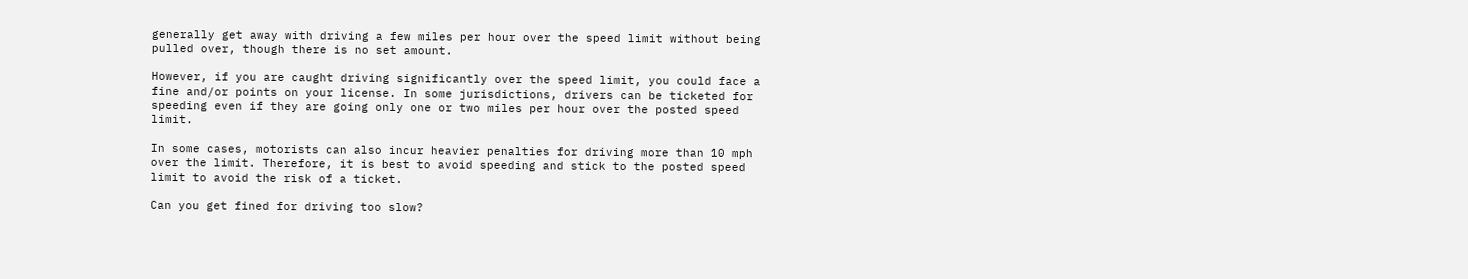generally get away with driving a few miles per hour over the speed limit without being pulled over, though there is no set amount.

However, if you are caught driving significantly over the speed limit, you could face a fine and/or points on your license. In some jurisdictions, drivers can be ticketed for speeding even if they are going only one or two miles per hour over the posted speed limit.

In some cases, motorists can also incur heavier penalties for driving more than 10 mph over the limit. Therefore, it is best to avoid speeding and stick to the posted speed limit to avoid the risk of a ticket.

Can you get fined for driving too slow?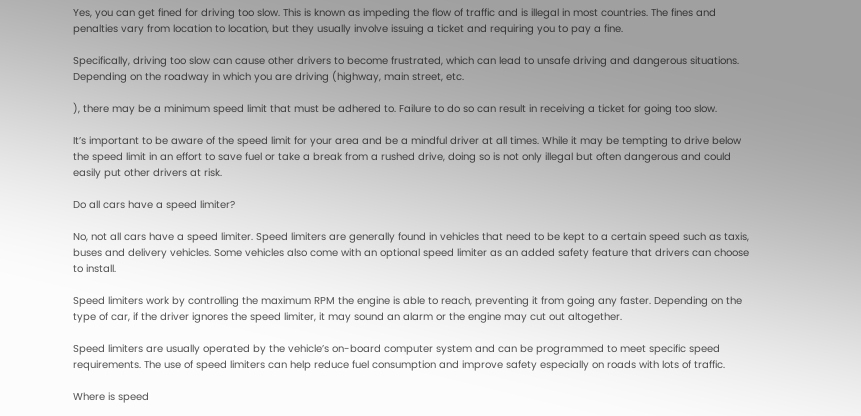Yes, you can get fined for driving too slow. This is known as impeding the flow of traffic and is illegal in most countries. The fines and penalties vary from location to location, but they usually involve issuing a ticket and requiring you to pay a fine.

Specifically, driving too slow can cause other drivers to become frustrated, which can lead to unsafe driving and dangerous situations. Depending on the roadway in which you are driving (highway, main street, etc.

), there may be a minimum speed limit that must be adhered to. Failure to do so can result in receiving a ticket for going too slow.

It’s important to be aware of the speed limit for your area and be a mindful driver at all times. While it may be tempting to drive below the speed limit in an effort to save fuel or take a break from a rushed drive, doing so is not only illegal but often dangerous and could easily put other drivers at risk.

Do all cars have a speed limiter?

No, not all cars have a speed limiter. Speed limiters are generally found in vehicles that need to be kept to a certain speed such as taxis, buses and delivery vehicles. Some vehicles also come with an optional speed limiter as an added safety feature that drivers can choose to install.

Speed limiters work by controlling the maximum RPM the engine is able to reach, preventing it from going any faster. Depending on the type of car, if the driver ignores the speed limiter, it may sound an alarm or the engine may cut out altogether.

Speed limiters are usually operated by the vehicle’s on-board computer system and can be programmed to meet specific speed requirements. The use of speed limiters can help reduce fuel consumption and improve safety especially on roads with lots of traffic.

Where is speed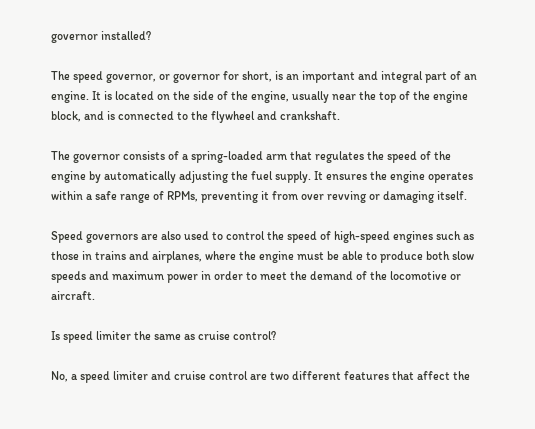governor installed?

The speed governor, or governor for short, is an important and integral part of an engine. It is located on the side of the engine, usually near the top of the engine block, and is connected to the flywheel and crankshaft.

The governor consists of a spring-loaded arm that regulates the speed of the engine by automatically adjusting the fuel supply. It ensures the engine operates within a safe range of RPMs, preventing it from over revving or damaging itself.

Speed governors are also used to control the speed of high-speed engines such as those in trains and airplanes, where the engine must be able to produce both slow speeds and maximum power in order to meet the demand of the locomotive or aircraft.

Is speed limiter the same as cruise control?

No, a speed limiter and cruise control are two different features that affect the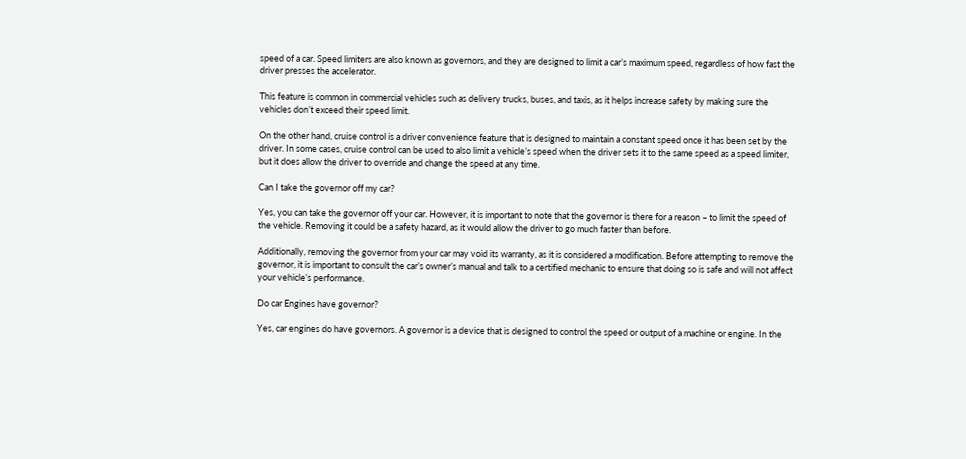speed of a car. Speed limiters are also known as governors, and they are designed to limit a car’s maximum speed, regardless of how fast the driver presses the accelerator.

This feature is common in commercial vehicles such as delivery trucks, buses, and taxis, as it helps increase safety by making sure the vehicles don’t exceed their speed limit.

On the other hand, cruise control is a driver convenience feature that is designed to maintain a constant speed once it has been set by the driver. In some cases, cruise control can be used to also limit a vehicle’s speed when the driver sets it to the same speed as a speed limiter, but it does allow the driver to override and change the speed at any time.

Can I take the governor off my car?

Yes, you can take the governor off your car. However, it is important to note that the governor is there for a reason – to limit the speed of the vehicle. Removing it could be a safety hazard, as it would allow the driver to go much faster than before.

Additionally, removing the governor from your car may void its warranty, as it is considered a modification. Before attempting to remove the governor, it is important to consult the car’s owner’s manual and talk to a certified mechanic to ensure that doing so is safe and will not affect your vehicle’s performance.

Do car Engines have governor?

Yes, car engines do have governors. A governor is a device that is designed to control the speed or output of a machine or engine. In the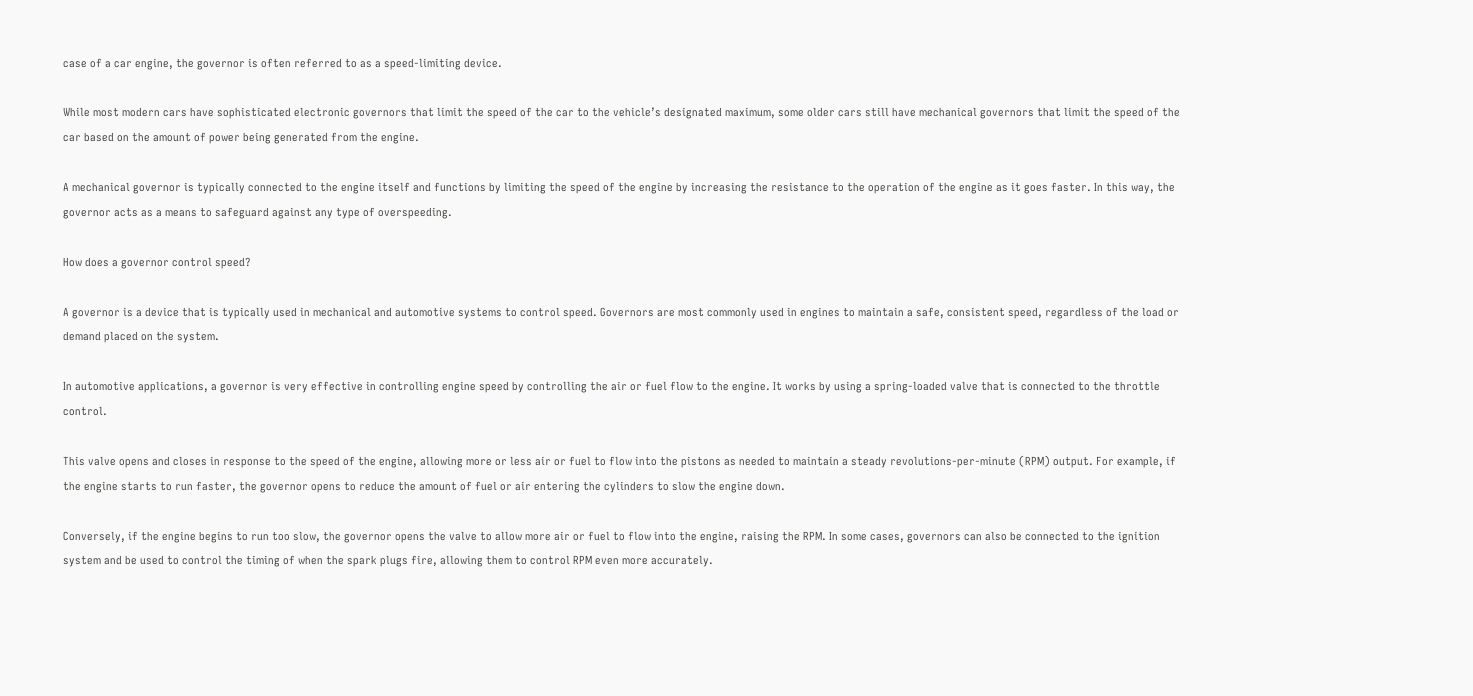case of a car engine, the governor is often referred to as a speed-limiting device.

While most modern cars have sophisticated electronic governors that limit the speed of the car to the vehicle’s designated maximum, some older cars still have mechanical governors that limit the speed of the car based on the amount of power being generated from the engine.

A mechanical governor is typically connected to the engine itself and functions by limiting the speed of the engine by increasing the resistance to the operation of the engine as it goes faster. In this way, the governor acts as a means to safeguard against any type of overspeeding.

How does a governor control speed?

A governor is a device that is typically used in mechanical and automotive systems to control speed. Governors are most commonly used in engines to maintain a safe, consistent speed, regardless of the load or demand placed on the system.

In automotive applications, a governor is very effective in controlling engine speed by controlling the air or fuel flow to the engine. It works by using a spring-loaded valve that is connected to the throttle control.

This valve opens and closes in response to the speed of the engine, allowing more or less air or fuel to flow into the pistons as needed to maintain a steady revolutions-per-minute (RPM) output. For example, if the engine starts to run faster, the governor opens to reduce the amount of fuel or air entering the cylinders to slow the engine down.

Conversely, if the engine begins to run too slow, the governor opens the valve to allow more air or fuel to flow into the engine, raising the RPM. In some cases, governors can also be connected to the ignition system and be used to control the timing of when the spark plugs fire, allowing them to control RPM even more accurately.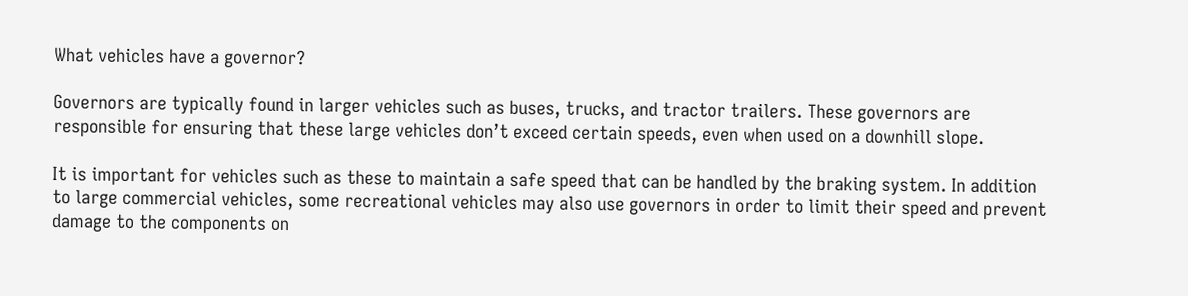What vehicles have a governor?

Governors are typically found in larger vehicles such as buses, trucks, and tractor trailers. These governors are responsible for ensuring that these large vehicles don’t exceed certain speeds, even when used on a downhill slope.

It is important for vehicles such as these to maintain a safe speed that can be handled by the braking system. In addition to large commercial vehicles, some recreational vehicles may also use governors in order to limit their speed and prevent damage to the components on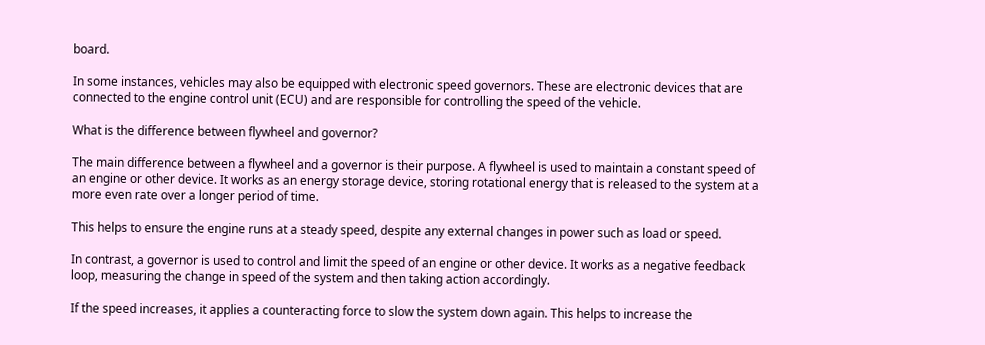board.

In some instances, vehicles may also be equipped with electronic speed governors. These are electronic devices that are connected to the engine control unit (ECU) and are responsible for controlling the speed of the vehicle.

What is the difference between flywheel and governor?

The main difference between a flywheel and a governor is their purpose. A flywheel is used to maintain a constant speed of an engine or other device. It works as an energy storage device, storing rotational energy that is released to the system at a more even rate over a longer period of time.

This helps to ensure the engine runs at a steady speed, despite any external changes in power such as load or speed.

In contrast, a governor is used to control and limit the speed of an engine or other device. It works as a negative feedback loop, measuring the change in speed of the system and then taking action accordingly.

If the speed increases, it applies a counteracting force to slow the system down again. This helps to increase the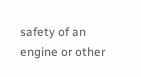safety of an engine or other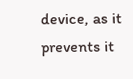device, as it prevents it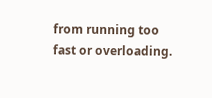from running too fast or overloading.